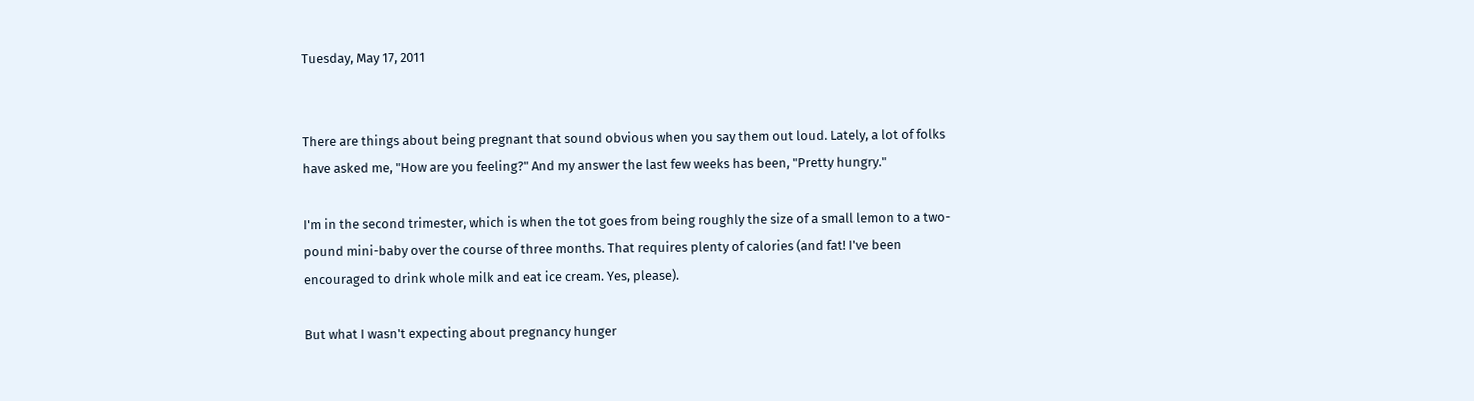Tuesday, May 17, 2011


There are things about being pregnant that sound obvious when you say them out loud. Lately, a lot of folks have asked me, "How are you feeling?" And my answer the last few weeks has been, "Pretty hungry."

I'm in the second trimester, which is when the tot goes from being roughly the size of a small lemon to a two-pound mini-baby over the course of three months. That requires plenty of calories (and fat! I've been encouraged to drink whole milk and eat ice cream. Yes, please).

But what I wasn't expecting about pregnancy hunger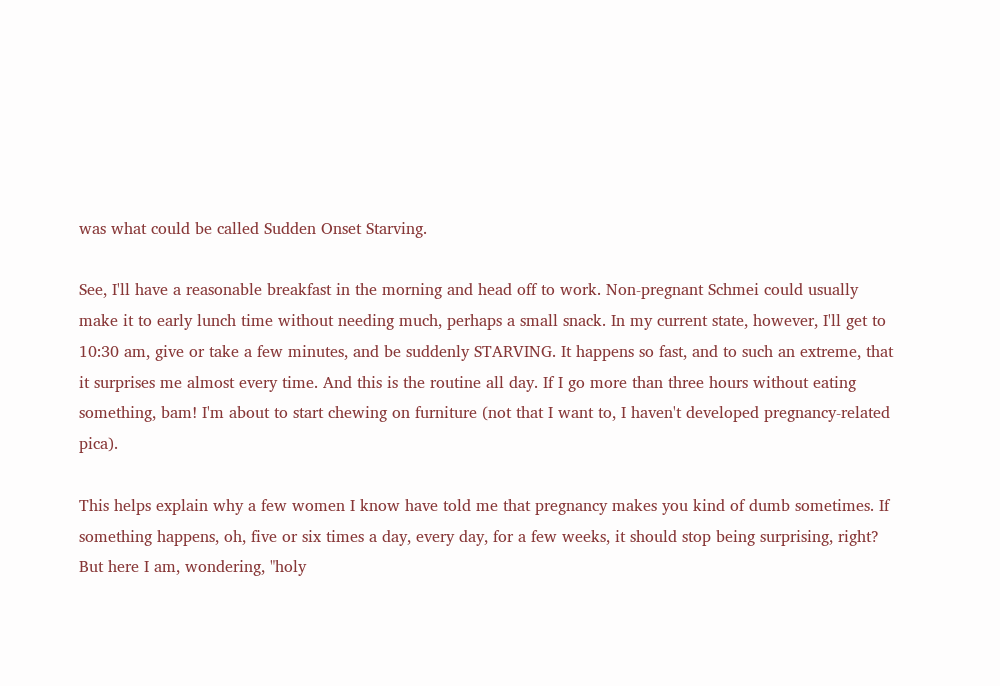was what could be called Sudden Onset Starving.

See, I'll have a reasonable breakfast in the morning and head off to work. Non-pregnant Schmei could usually make it to early lunch time without needing much, perhaps a small snack. In my current state, however, I'll get to 10:30 am, give or take a few minutes, and be suddenly STARVING. It happens so fast, and to such an extreme, that it surprises me almost every time. And this is the routine all day. If I go more than three hours without eating something, bam! I'm about to start chewing on furniture (not that I want to, I haven't developed pregnancy-related pica).

This helps explain why a few women I know have told me that pregnancy makes you kind of dumb sometimes. If something happens, oh, five or six times a day, every day, for a few weeks, it should stop being surprising, right? But here I am, wondering, "holy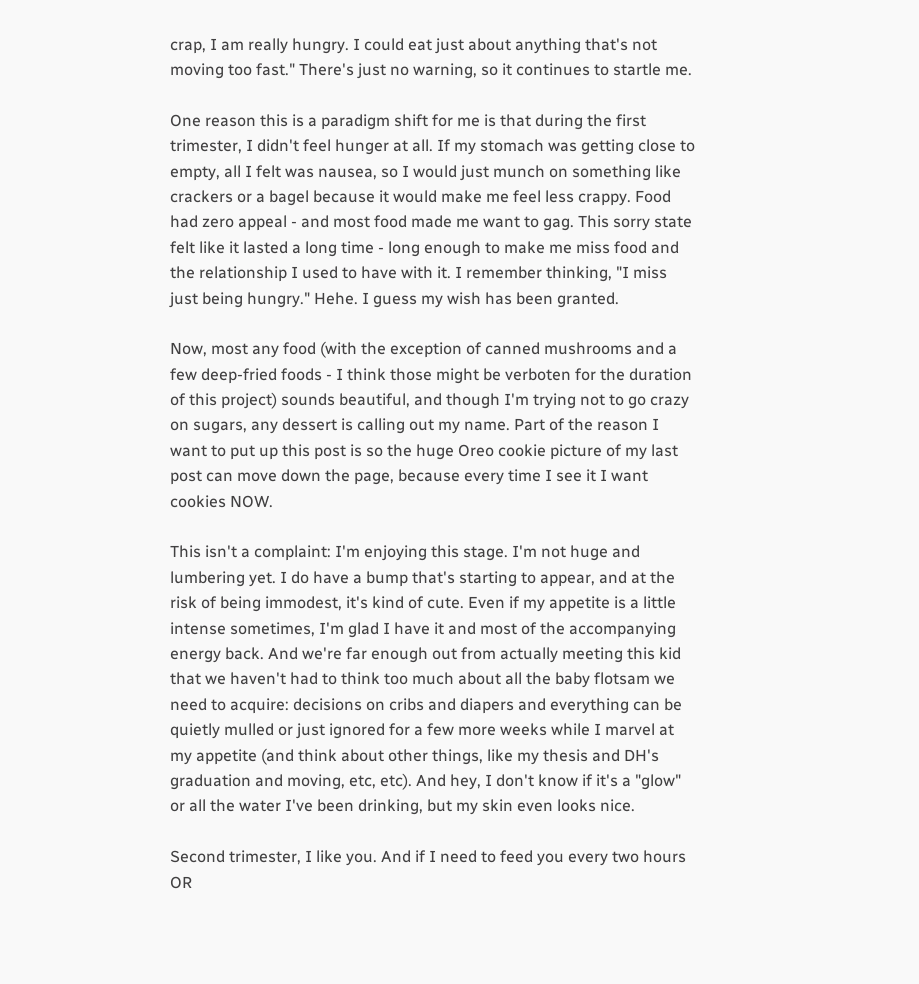crap, I am really hungry. I could eat just about anything that's not moving too fast." There's just no warning, so it continues to startle me.

One reason this is a paradigm shift for me is that during the first trimester, I didn't feel hunger at all. If my stomach was getting close to empty, all I felt was nausea, so I would just munch on something like crackers or a bagel because it would make me feel less crappy. Food had zero appeal - and most food made me want to gag. This sorry state felt like it lasted a long time - long enough to make me miss food and the relationship I used to have with it. I remember thinking, "I miss just being hungry." Hehe. I guess my wish has been granted.

Now, most any food (with the exception of canned mushrooms and a few deep-fried foods - I think those might be verboten for the duration of this project) sounds beautiful, and though I'm trying not to go crazy on sugars, any dessert is calling out my name. Part of the reason I want to put up this post is so the huge Oreo cookie picture of my last post can move down the page, because every time I see it I want cookies NOW.

This isn't a complaint: I'm enjoying this stage. I'm not huge and lumbering yet. I do have a bump that's starting to appear, and at the risk of being immodest, it's kind of cute. Even if my appetite is a little intense sometimes, I'm glad I have it and most of the accompanying energy back. And we're far enough out from actually meeting this kid that we haven't had to think too much about all the baby flotsam we need to acquire: decisions on cribs and diapers and everything can be quietly mulled or just ignored for a few more weeks while I marvel at my appetite (and think about other things, like my thesis and DH's graduation and moving, etc, etc). And hey, I don't know if it's a "glow" or all the water I've been drinking, but my skin even looks nice.

Second trimester, I like you. And if I need to feed you every two hours OR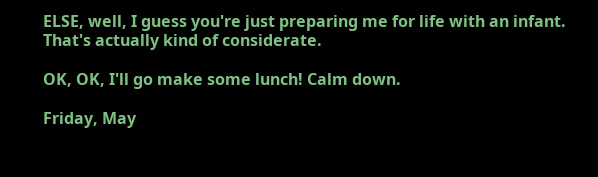ELSE, well, I guess you're just preparing me for life with an infant. That's actually kind of considerate.

OK, OK, I'll go make some lunch! Calm down.

Friday, May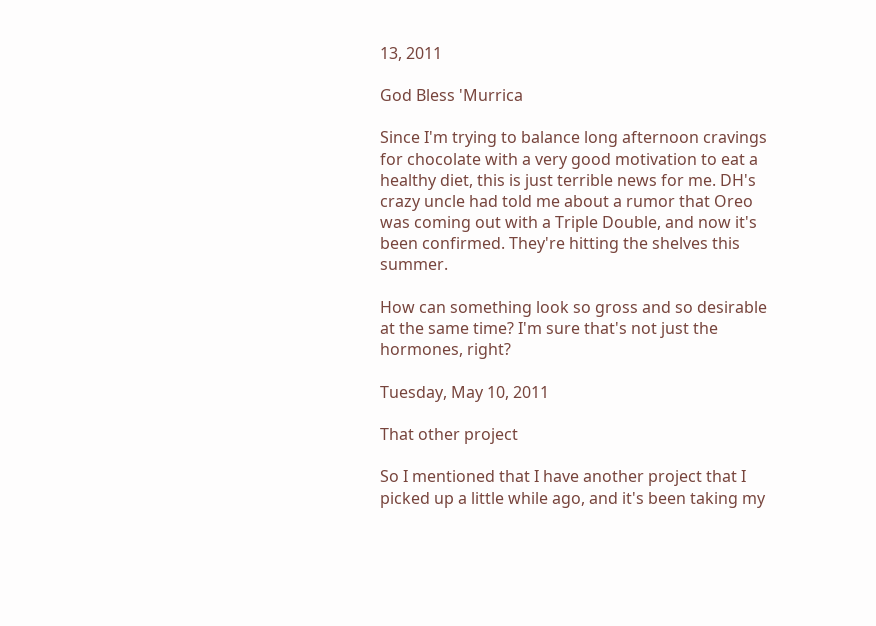13, 2011

God Bless 'Murrica

Since I'm trying to balance long afternoon cravings for chocolate with a very good motivation to eat a healthy diet, this is just terrible news for me. DH's crazy uncle had told me about a rumor that Oreo was coming out with a Triple Double, and now it's been confirmed. They're hitting the shelves this summer.

How can something look so gross and so desirable at the same time? I'm sure that's not just the hormones, right?

Tuesday, May 10, 2011

That other project

So I mentioned that I have another project that I picked up a little while ago, and it's been taking my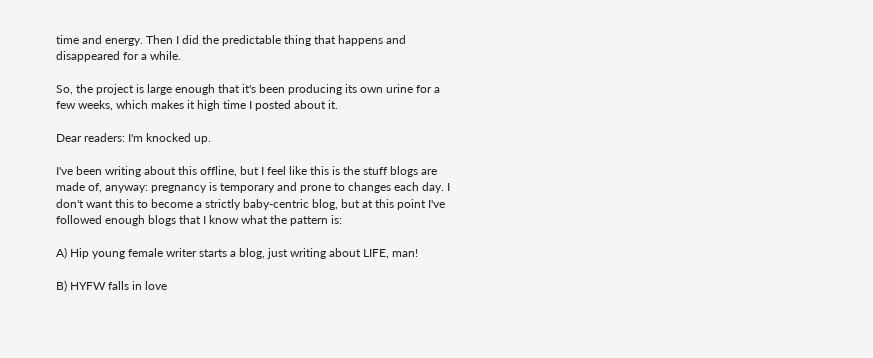time and energy. Then I did the predictable thing that happens and disappeared for a while.

So, the project is large enough that it's been producing its own urine for a few weeks, which makes it high time I posted about it.

Dear readers: I'm knocked up.

I've been writing about this offline, but I feel like this is the stuff blogs are made of, anyway: pregnancy is temporary and prone to changes each day. I don't want this to become a strictly baby-centric blog, but at this point I've followed enough blogs that I know what the pattern is:

A) Hip young female writer starts a blog, just writing about LIFE, man!

B) HYFW falls in love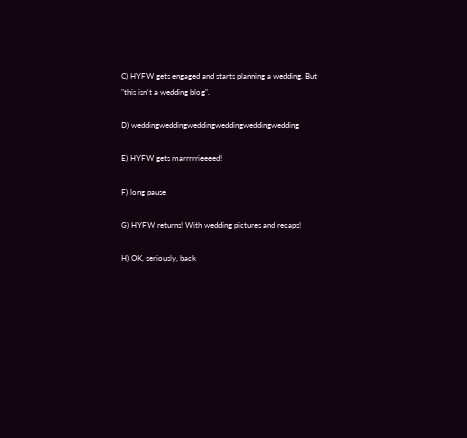C) HYFW gets engaged and starts planning a wedding. But "this isn't a wedding blog".

D) weddingweddingweddingweddingweddingwedding

E) HYFW gets marrrrrieeeed!

F) long pause

G) HYFW returns! With wedding pictures and recaps!

H) OK, seriously, back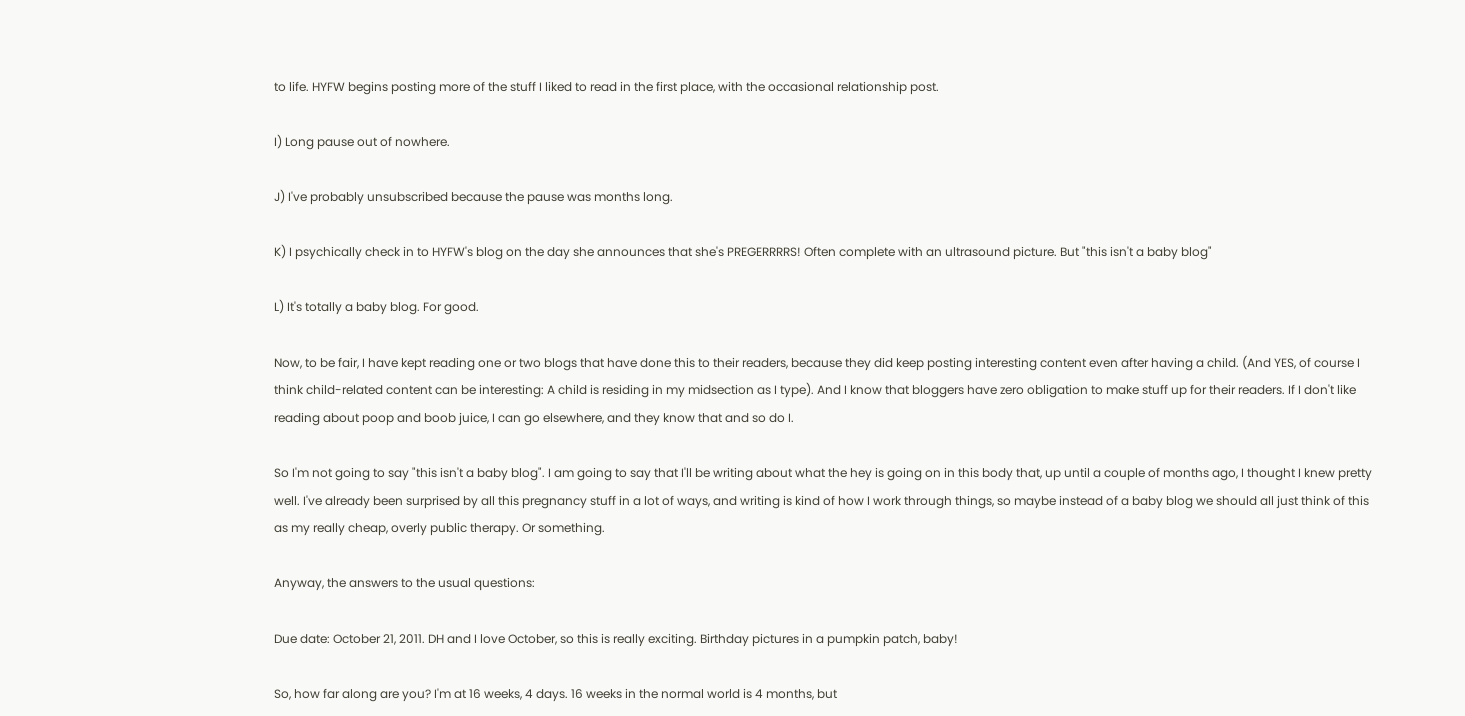to life. HYFW begins posting more of the stuff I liked to read in the first place, with the occasional relationship post.

I) Long pause out of nowhere.

J) I've probably unsubscribed because the pause was months long.

K) I psychically check in to HYFW's blog on the day she announces that she's PREGERRRRS! Often complete with an ultrasound picture. But "this isn't a baby blog"

L) It's totally a baby blog. For good.

Now, to be fair, I have kept reading one or two blogs that have done this to their readers, because they did keep posting interesting content even after having a child. (And YES, of course I think child-related content can be interesting: A child is residing in my midsection as I type). And I know that bloggers have zero obligation to make stuff up for their readers. If I don't like reading about poop and boob juice, I can go elsewhere, and they know that and so do I.

So I'm not going to say "this isn't a baby blog". I am going to say that I'll be writing about what the hey is going on in this body that, up until a couple of months ago, I thought I knew pretty well. I've already been surprised by all this pregnancy stuff in a lot of ways, and writing is kind of how I work through things, so maybe instead of a baby blog we should all just think of this as my really cheap, overly public therapy. Or something.

Anyway, the answers to the usual questions:

Due date: October 21, 2011. DH and I love October, so this is really exciting. Birthday pictures in a pumpkin patch, baby!

So, how far along are you? I'm at 16 weeks, 4 days. 16 weeks in the normal world is 4 months, but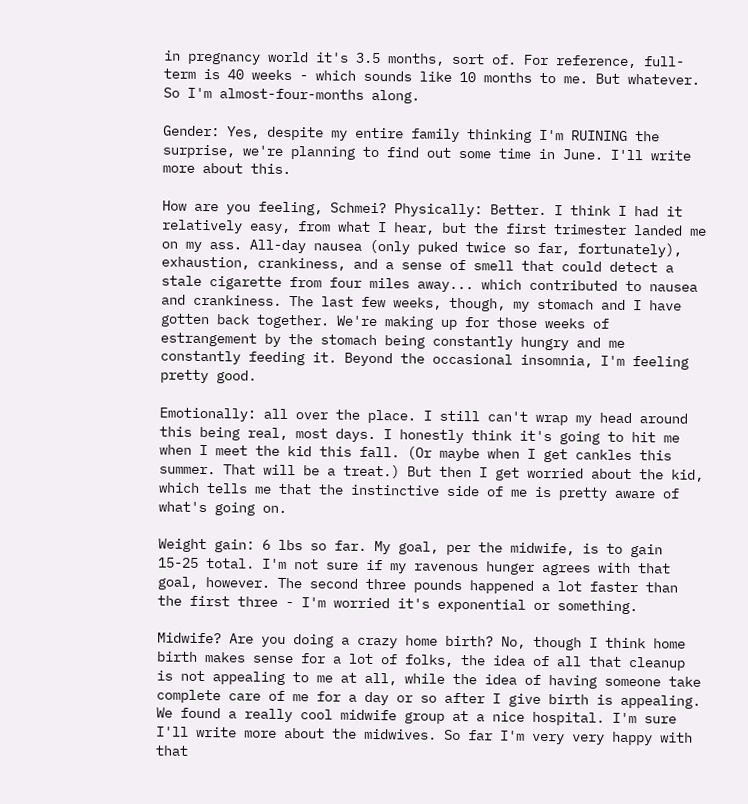in pregnancy world it's 3.5 months, sort of. For reference, full-term is 40 weeks - which sounds like 10 months to me. But whatever. So I'm almost-four-months along.

Gender: Yes, despite my entire family thinking I'm RUINING the surprise, we're planning to find out some time in June. I'll write more about this.

How are you feeling, Schmei? Physically: Better. I think I had it relatively easy, from what I hear, but the first trimester landed me on my ass. All-day nausea (only puked twice so far, fortunately), exhaustion, crankiness, and a sense of smell that could detect a stale cigarette from four miles away... which contributed to nausea and crankiness. The last few weeks, though, my stomach and I have gotten back together. We're making up for those weeks of estrangement by the stomach being constantly hungry and me constantly feeding it. Beyond the occasional insomnia, I'm feeling pretty good.

Emotionally: all over the place. I still can't wrap my head around this being real, most days. I honestly think it's going to hit me when I meet the kid this fall. (Or maybe when I get cankles this summer. That will be a treat.) But then I get worried about the kid, which tells me that the instinctive side of me is pretty aware of what's going on.

Weight gain: 6 lbs so far. My goal, per the midwife, is to gain 15-25 total. I'm not sure if my ravenous hunger agrees with that goal, however. The second three pounds happened a lot faster than the first three - I'm worried it's exponential or something.

Midwife? Are you doing a crazy home birth? No, though I think home birth makes sense for a lot of folks, the idea of all that cleanup is not appealing to me at all, while the idea of having someone take complete care of me for a day or so after I give birth is appealing. We found a really cool midwife group at a nice hospital. I'm sure I'll write more about the midwives. So far I'm very very happy with that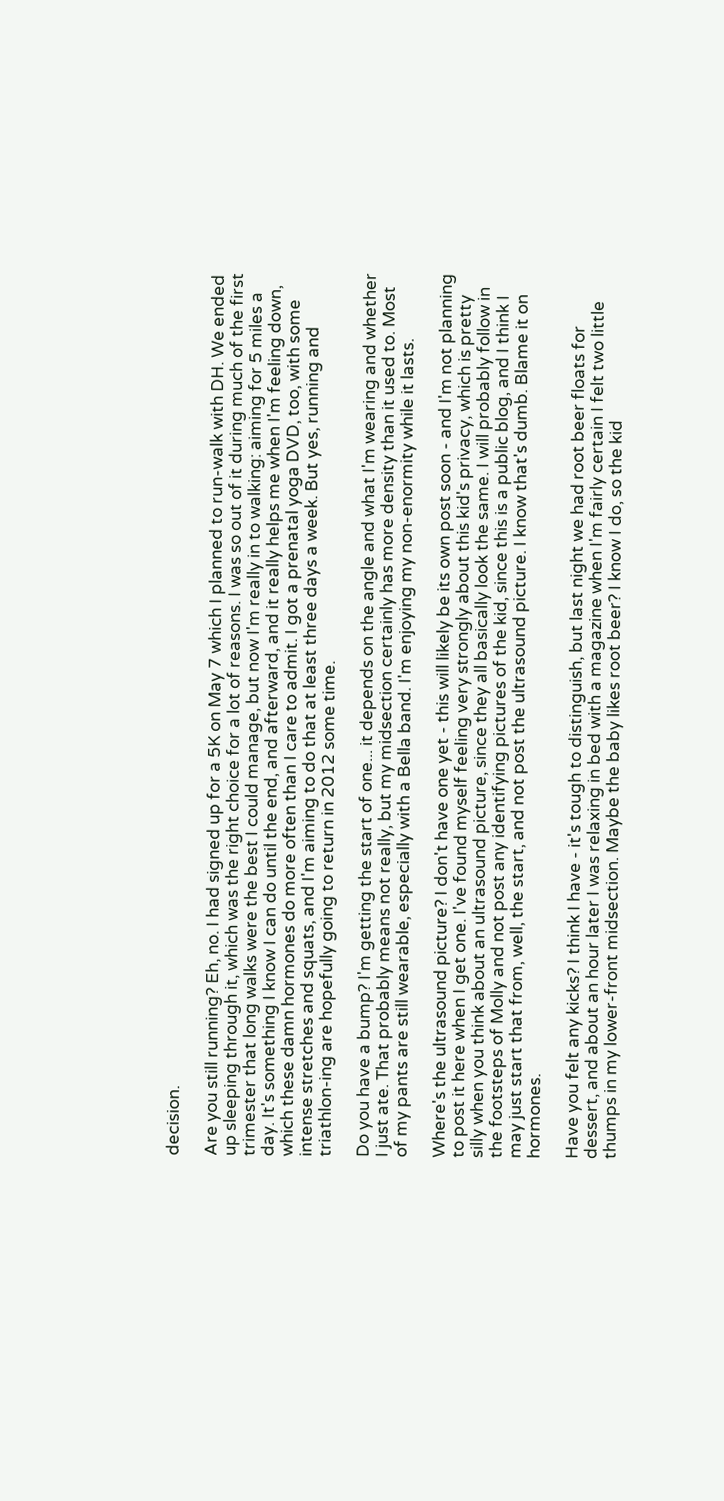decision.

Are you still running? Eh, no. I had signed up for a 5K on May 7 which I planned to run-walk with DH. We ended up sleeping through it, which was the right choice for a lot of reasons. I was so out of it during much of the first trimester that long walks were the best I could manage, but now I'm really in to walking: aiming for 5 miles a day. It's something I know I can do until the end, and afterward, and it really helps me when I'm feeling down, which these damn hormones do more often than I care to admit. I got a prenatal yoga DVD, too, with some intense stretches and squats, and I'm aiming to do that at least three days a week. But yes, running and triathlon-ing are hopefully going to return in 2012 some time.

Do you have a bump? I'm getting the start of one... it depends on the angle and what I'm wearing and whether I just ate. That probably means not really, but my midsection certainly has more density than it used to. Most of my pants are still wearable, especially with a Bella band. I'm enjoying my non-enormity while it lasts.

Where's the ultrasound picture? I don't have one yet - this will likely be its own post soon - and I'm not planning to post it here when I get one. I've found myself feeling very strongly about this kid's privacy, which is pretty silly when you think about an ultrasound picture, since they all basically look the same. I will probably follow in the footsteps of Molly and not post any identifying pictures of the kid, since this is a public blog, and I think I may just start that from, well, the start, and not post the ultrasound picture. I know that's dumb. Blame it on hormones.

Have you felt any kicks? I think I have - it's tough to distinguish, but last night we had root beer floats for dessert, and about an hour later I was relaxing in bed with a magazine when I'm fairly certain I felt two little thumps in my lower-front midsection. Maybe the baby likes root beer? I know I do, so the kid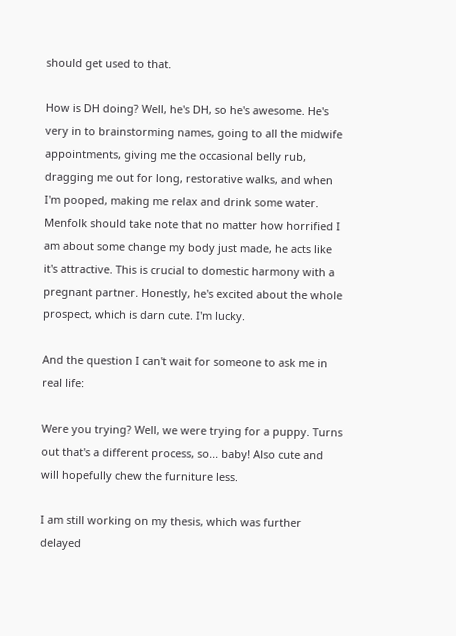should get used to that.

How is DH doing? Well, he's DH, so he's awesome. He's very in to brainstorming names, going to all the midwife appointments, giving me the occasional belly rub, dragging me out for long, restorative walks, and when I'm pooped, making me relax and drink some water. Menfolk should take note that no matter how horrified I am about some change my body just made, he acts like it's attractive. This is crucial to domestic harmony with a pregnant partner. Honestly, he's excited about the whole prospect, which is darn cute. I'm lucky.

And the question I can't wait for someone to ask me in real life:

Were you trying? Well, we were trying for a puppy. Turns out that's a different process, so... baby! Also cute and will hopefully chew the furniture less.

I am still working on my thesis, which was further delayed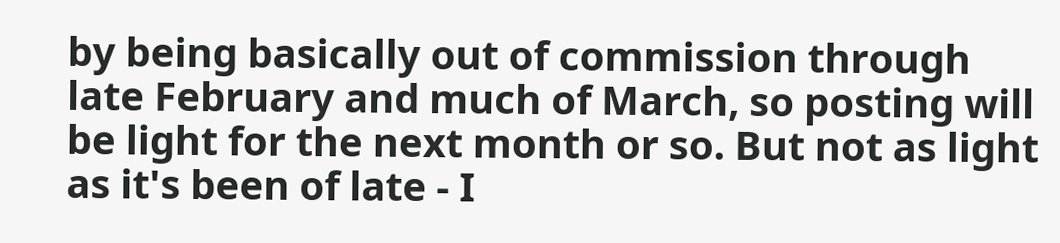by being basically out of commission through late February and much of March, so posting will be light for the next month or so. But not as light as it's been of late - I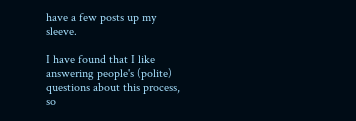have a few posts up my sleeve.

I have found that I like answering people's (polite) questions about this process, so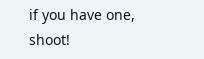if you have one, shoot!